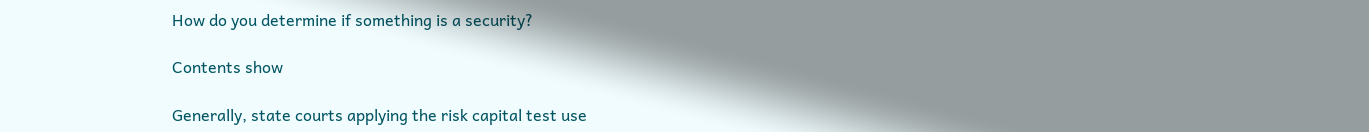How do you determine if something is a security?

Contents show

Generally, state courts applying the risk capital test use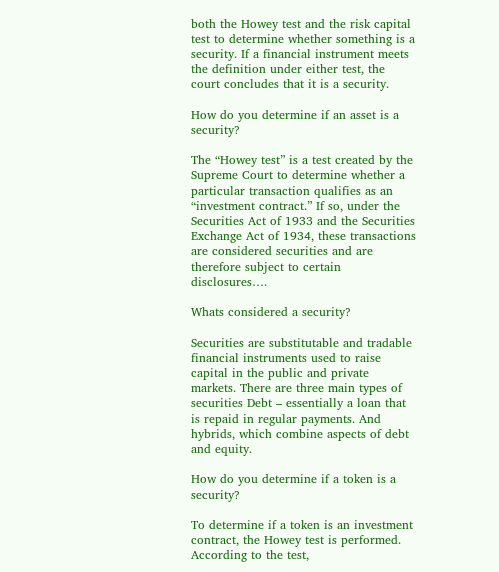both the Howey test and the risk capital test to determine whether something is a security. If a financial instrument meets the definition under either test, the court concludes that it is a security.

How do you determine if an asset is a security?

The “Howey test” is a test created by the Supreme Court to determine whether a particular transaction qualifies as an “investment contract.” If so, under the Securities Act of 1933 and the Securities Exchange Act of 1934, these transactions are considered securities and are therefore subject to certain disclosures….

Whats considered a security?

Securities are substitutable and tradable financial instruments used to raise capital in the public and private markets. There are three main types of securities Debt – essentially a loan that is repaid in regular payments. And hybrids, which combine aspects of debt and equity.

How do you determine if a token is a security?

To determine if a token is an investment contract, the Howey test is performed. According to the test,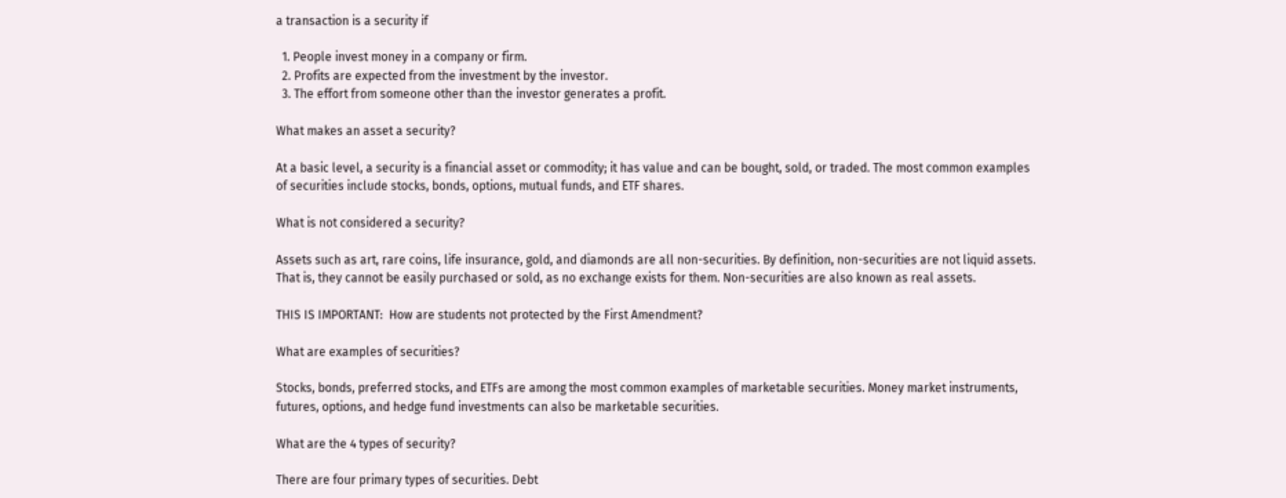a transaction is a security if

  1. People invest money in a company or firm.
  2. Profits are expected from the investment by the investor.
  3. The effort from someone other than the investor generates a profit.

What makes an asset a security?

At a basic level, a security is a financial asset or commodity; it has value and can be bought, sold, or traded. The most common examples of securities include stocks, bonds, options, mutual funds, and ETF shares.

What is not considered a security?

Assets such as art, rare coins, life insurance, gold, and diamonds are all non-securities. By definition, non-securities are not liquid assets. That is, they cannot be easily purchased or sold, as no exchange exists for them. Non-securities are also known as real assets.

THIS IS IMPORTANT:  How are students not protected by the First Amendment?

What are examples of securities?

Stocks, bonds, preferred stocks, and ETFs are among the most common examples of marketable securities. Money market instruments, futures, options, and hedge fund investments can also be marketable securities.

What are the 4 types of security?

There are four primary types of securities. Debt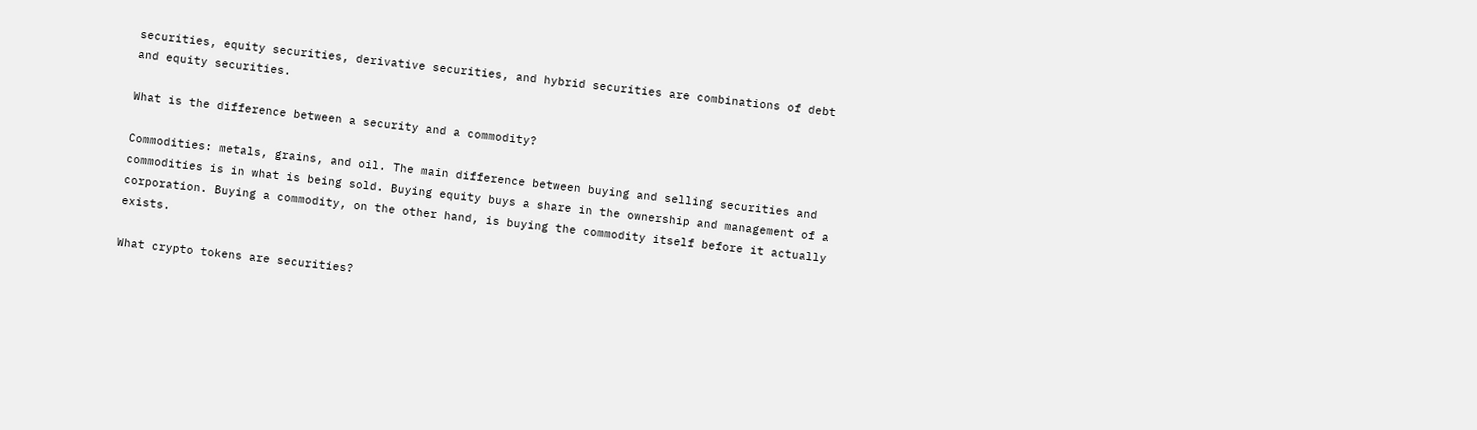securities, equity securities, derivative securities, and hybrid securities are combinations of debt and equity securities.

What is the difference between a security and a commodity?

Commodities: metals, grains, and oil. The main difference between buying and selling securities and commodities is in what is being sold. Buying equity buys a share in the ownership and management of a corporation. Buying a commodity, on the other hand, is buying the commodity itself before it actually exists.

What crypto tokens are securities?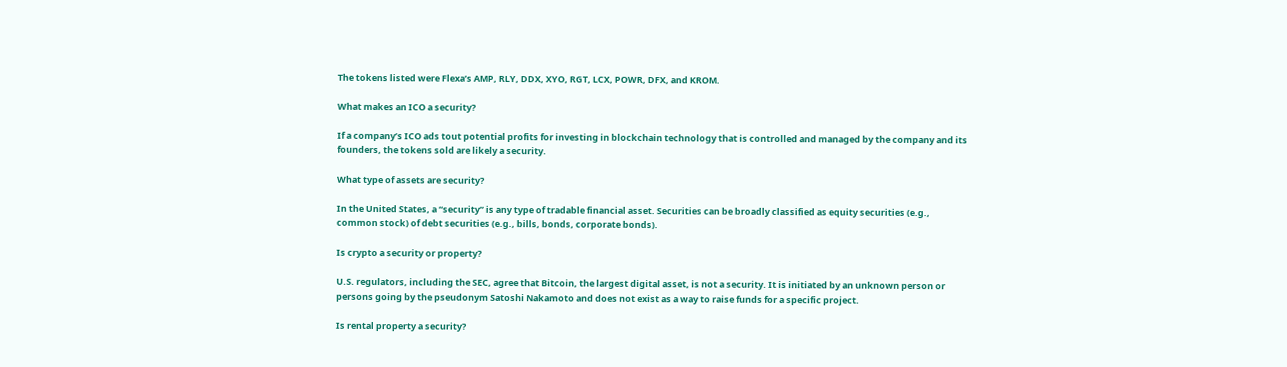The tokens listed were Flexa’s AMP, RLY, DDX, XYO, RGT, LCX, POWR, DFX, and KROM.

What makes an ICO a security?

If a company’s ICO ads tout potential profits for investing in blockchain technology that is controlled and managed by the company and its founders, the tokens sold are likely a security.

What type of assets are security?

In the United States, a “security” is any type of tradable financial asset. Securities can be broadly classified as equity securities (e.g., common stock) of debt securities (e.g., bills, bonds, corporate bonds).

Is crypto a security or property?

U.S. regulators, including the SEC, agree that Bitcoin, the largest digital asset, is not a security. It is initiated by an unknown person or persons going by the pseudonym Satoshi Nakamoto and does not exist as a way to raise funds for a specific project.

Is rental property a security?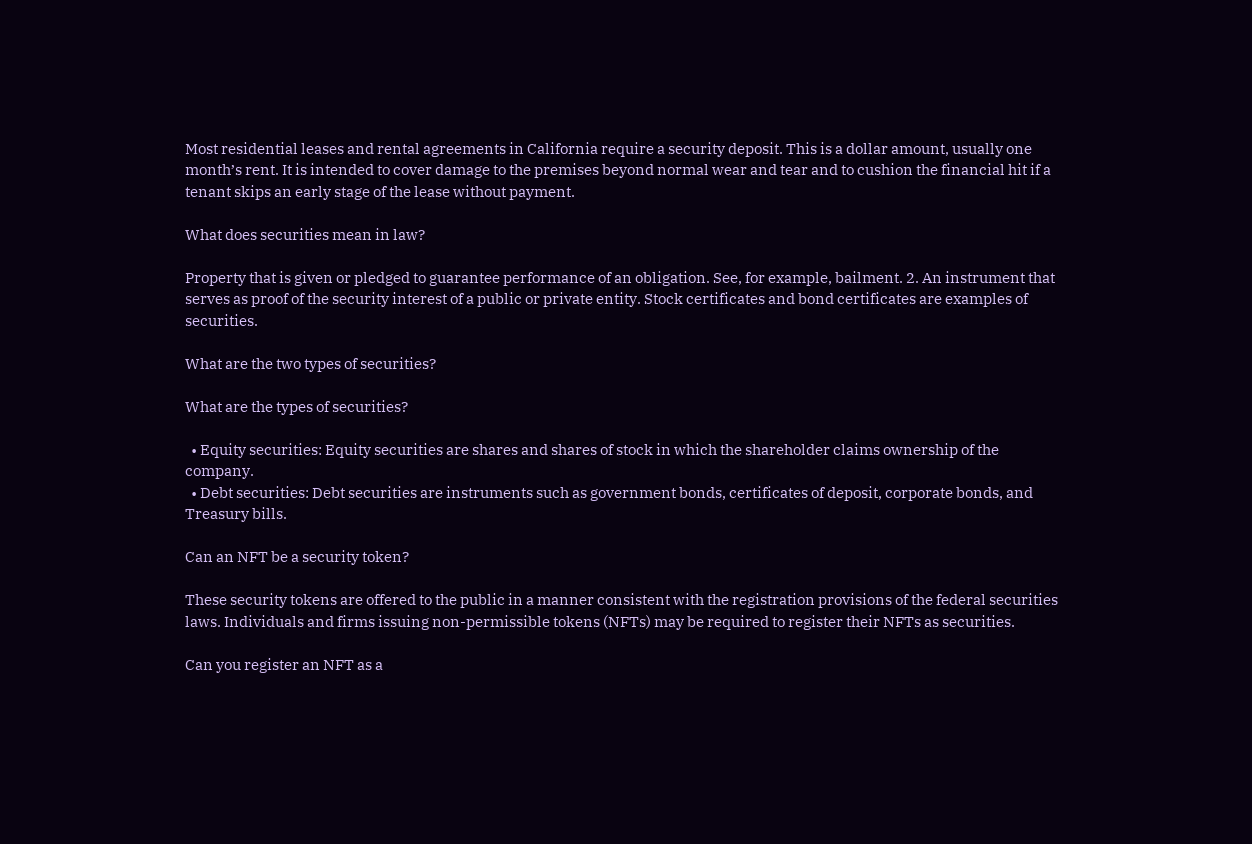Most residential leases and rental agreements in California require a security deposit. This is a dollar amount, usually one month’s rent. It is intended to cover damage to the premises beyond normal wear and tear and to cushion the financial hit if a tenant skips an early stage of the lease without payment.

What does securities mean in law?

Property that is given or pledged to guarantee performance of an obligation. See, for example, bailment. 2. An instrument that serves as proof of the security interest of a public or private entity. Stock certificates and bond certificates are examples of securities.

What are the two types of securities?

What are the types of securities?

  • Equity securities: Equity securities are shares and shares of stock in which the shareholder claims ownership of the company.
  • Debt securities: Debt securities are instruments such as government bonds, certificates of deposit, corporate bonds, and Treasury bills.

Can an NFT be a security token?

These security tokens are offered to the public in a manner consistent with the registration provisions of the federal securities laws. Individuals and firms issuing non-permissible tokens (NFTs) may be required to register their NFTs as securities.

Can you register an NFT as a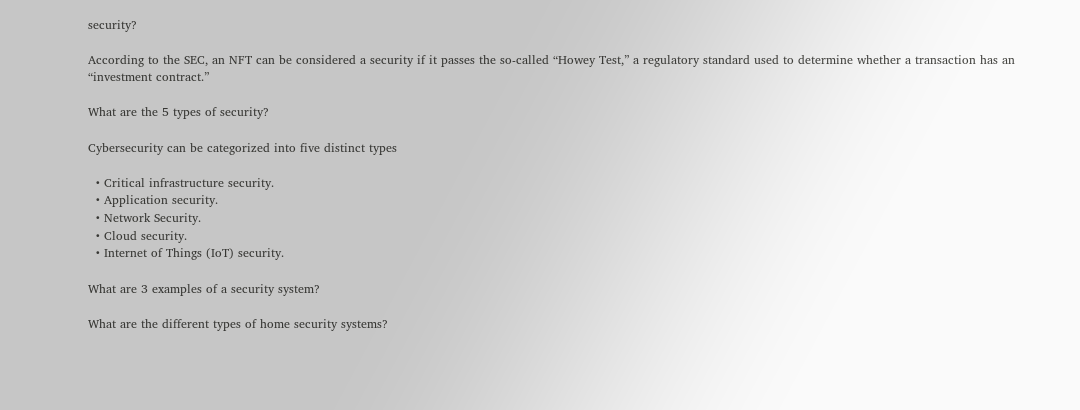security?

According to the SEC, an NFT can be considered a security if it passes the so-called “Howey Test,” a regulatory standard used to determine whether a transaction has an “investment contract.”

What are the 5 types of security?

Cybersecurity can be categorized into five distinct types

  • Critical infrastructure security.
  • Application security.
  • Network Security.
  • Cloud security.
  • Internet of Things (IoT) security.

What are 3 examples of a security system?

What are the different types of home security systems?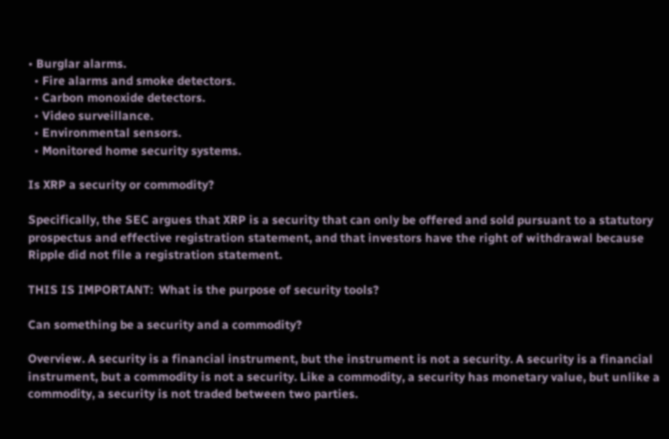• Burglar alarms.
  • Fire alarms and smoke detectors.
  • Carbon monoxide detectors.
  • Video surveillance.
  • Environmental sensors.
  • Monitored home security systems.

Is XRP a security or commodity?

Specifically, the SEC argues that XRP is a security that can only be offered and sold pursuant to a statutory prospectus and effective registration statement, and that investors have the right of withdrawal because Ripple did not file a registration statement.

THIS IS IMPORTANT:  What is the purpose of security tools?

Can something be a security and a commodity?

Overview. A security is a financial instrument, but the instrument is not a security. A security is a financial instrument, but a commodity is not a security. Like a commodity, a security has monetary value, but unlike a commodity, a security is not traded between two parties.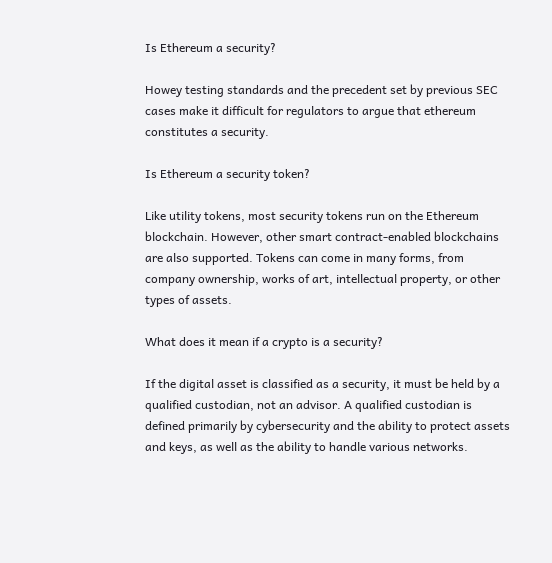Is Ethereum a security?

Howey testing standards and the precedent set by previous SEC cases make it difficult for regulators to argue that ethereum constitutes a security.

Is Ethereum a security token?

Like utility tokens, most security tokens run on the Ethereum blockchain. However, other smart contract-enabled blockchains are also supported. Tokens can come in many forms, from company ownership, works of art, intellectual property, or other types of assets.

What does it mean if a crypto is a security?

If the digital asset is classified as a security, it must be held by a qualified custodian, not an advisor. A qualified custodian is defined primarily by cybersecurity and the ability to protect assets and keys, as well as the ability to handle various networks.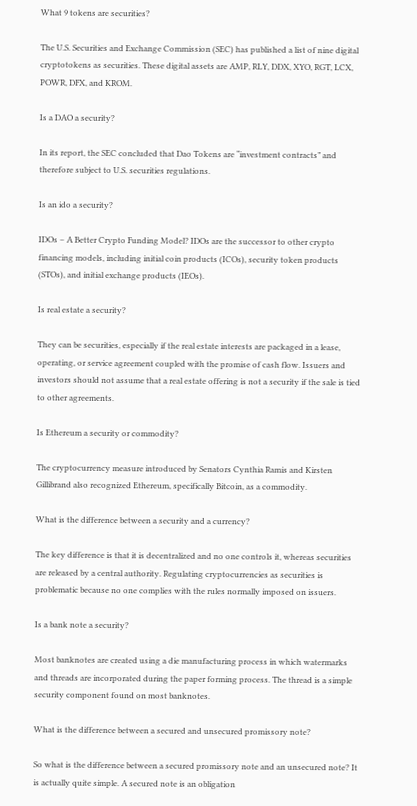What 9 tokens are securities?

The U.S. Securities and Exchange Commission (SEC) has published a list of nine digital cryptotokens as securities. These digital assets are AMP, RLY, DDX, XYO, RGT, LCX, POWR, DFX, and KROM.

Is a DAO a security?

In its report, the SEC concluded that Dao Tokens are “investment contracts” and therefore subject to U.S. securities regulations.

Is an ido a security?

IDOs – A Better Crypto Funding Model? IDOs are the successor to other crypto financing models, including initial coin products (ICOs), security token products (STOs), and initial exchange products (IEOs).

Is real estate a security?

They can be securities, especially if the real estate interests are packaged in a lease, operating, or service agreement coupled with the promise of cash flow. Issuers and investors should not assume that a real estate offering is not a security if the sale is tied to other agreements.

Is Ethereum a security or commodity?

The cryptocurrency measure introduced by Senators Cynthia Ramis and Kirsten Gillibrand also recognized Ethereum, specifically Bitcoin, as a commodity.

What is the difference between a security and a currency?

The key difference is that it is decentralized and no one controls it, whereas securities are released by a central authority. Regulating cryptocurrencies as securities is problematic because no one complies with the rules normally imposed on issuers.

Is a bank note a security?

Most banknotes are created using a die manufacturing process in which watermarks and threads are incorporated during the paper forming process. The thread is a simple security component found on most banknotes.

What is the difference between a secured and unsecured promissory note?

So what is the difference between a secured promissory note and an unsecured note? It is actually quite simple. A secured note is an obligation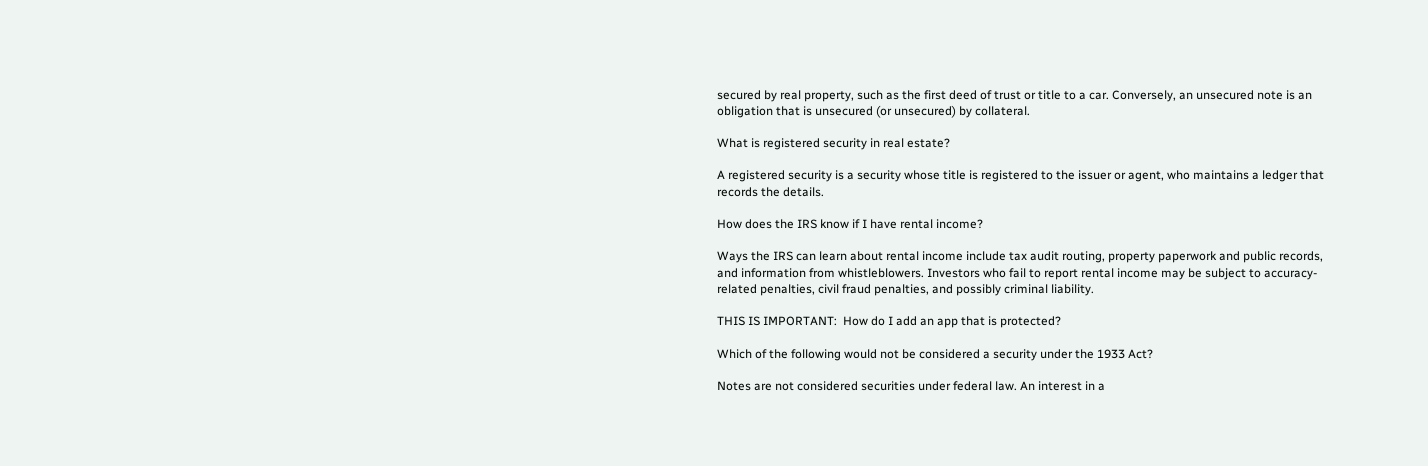secured by real property, such as the first deed of trust or title to a car. Conversely, an unsecured note is an obligation that is unsecured (or unsecured) by collateral.

What is registered security in real estate?

A registered security is a security whose title is registered to the issuer or agent, who maintains a ledger that records the details.

How does the IRS know if I have rental income?

Ways the IRS can learn about rental income include tax audit routing, property paperwork and public records, and information from whistleblowers. Investors who fail to report rental income may be subject to accuracy-related penalties, civil fraud penalties, and possibly criminal liability.

THIS IS IMPORTANT:  How do I add an app that is protected?

Which of the following would not be considered a security under the 1933 Act?

Notes are not considered securities under federal law. An interest in a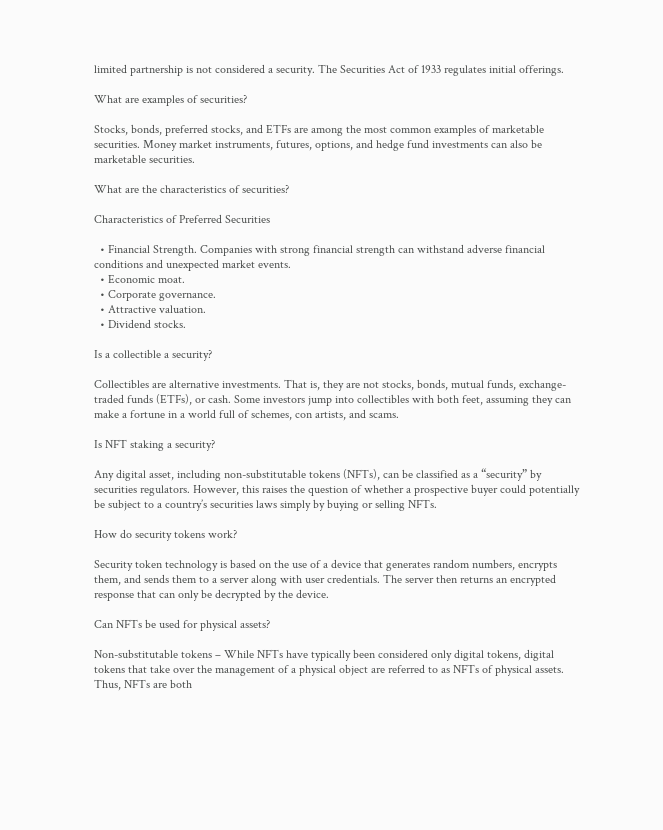limited partnership is not considered a security. The Securities Act of 1933 regulates initial offerings.

What are examples of securities?

Stocks, bonds, preferred stocks, and ETFs are among the most common examples of marketable securities. Money market instruments, futures, options, and hedge fund investments can also be marketable securities.

What are the characteristics of securities?

Characteristics of Preferred Securities

  • Financial Strength. Companies with strong financial strength can withstand adverse financial conditions and unexpected market events.
  • Economic moat.
  • Corporate governance.
  • Attractive valuation.
  • Dividend stocks.

Is a collectible a security?

Collectibles are alternative investments. That is, they are not stocks, bonds, mutual funds, exchange-traded funds (ETFs), or cash. Some investors jump into collectibles with both feet, assuming they can make a fortune in a world full of schemes, con artists, and scams.

Is NFT staking a security?

Any digital asset, including non-substitutable tokens (NFTs), can be classified as a “security” by securities regulators. However, this raises the question of whether a prospective buyer could potentially be subject to a country’s securities laws simply by buying or selling NFTs.

How do security tokens work?

Security token technology is based on the use of a device that generates random numbers, encrypts them, and sends them to a server along with user credentials. The server then returns an encrypted response that can only be decrypted by the device.

Can NFTs be used for physical assets?

Non-substitutable tokens – While NFTs have typically been considered only digital tokens, digital tokens that take over the management of a physical object are referred to as NFTs of physical assets. Thus, NFTs are both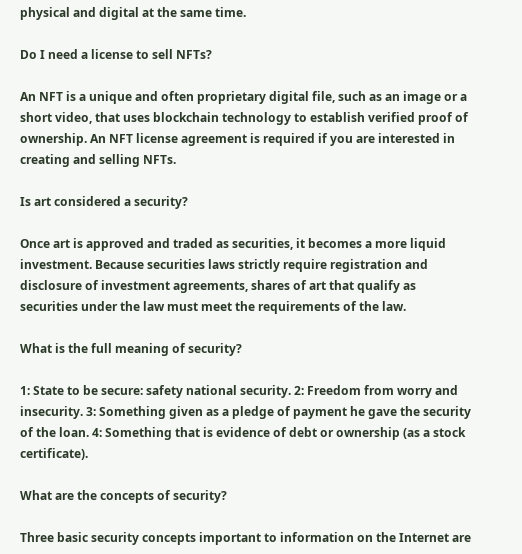physical and digital at the same time.

Do I need a license to sell NFTs?

An NFT is a unique and often proprietary digital file, such as an image or a short video, that uses blockchain technology to establish verified proof of ownership. An NFT license agreement is required if you are interested in creating and selling NFTs.

Is art considered a security?

Once art is approved and traded as securities, it becomes a more liquid investment. Because securities laws strictly require registration and disclosure of investment agreements, shares of art that qualify as securities under the law must meet the requirements of the law.

What is the full meaning of security?

1: State to be secure: safety national security. 2: Freedom from worry and insecurity. 3: Something given as a pledge of payment he gave the security of the loan. 4: Something that is evidence of debt or ownership (as a stock certificate).

What are the concepts of security?

Three basic security concepts important to information on the Internet are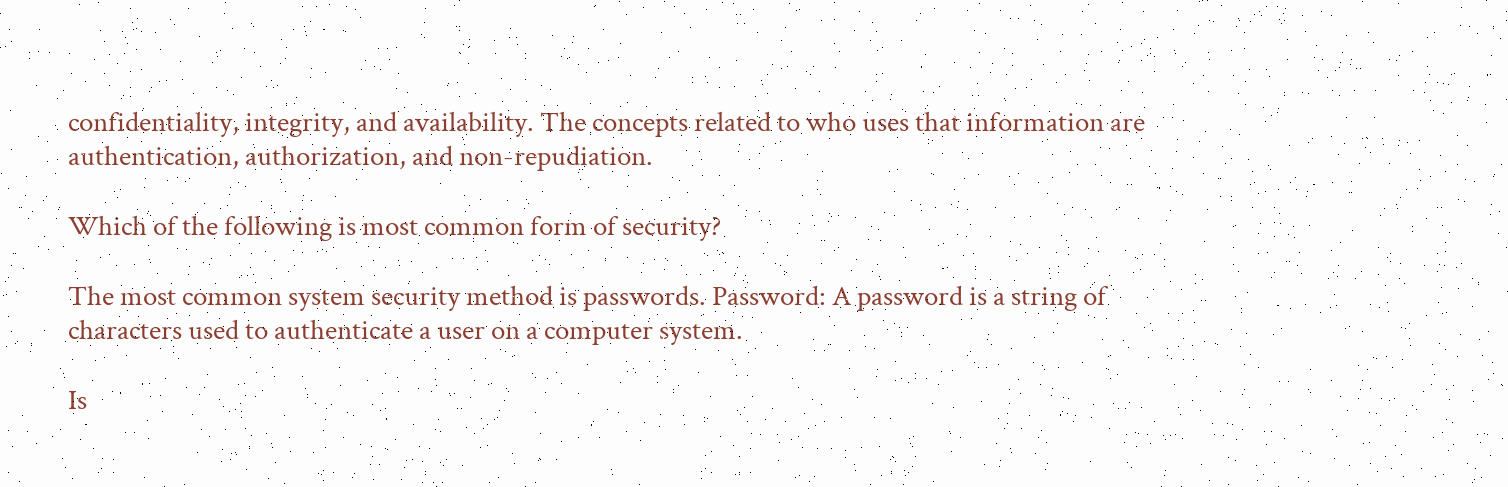confidentiality, integrity, and availability. The concepts related to who uses that information are authentication, authorization, and non-repudiation.

Which of the following is most common form of security?

The most common system security method is passwords. Password: A password is a string of characters used to authenticate a user on a computer system.

Is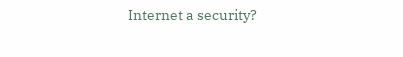Internet a security?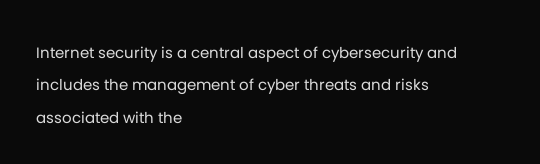Internet security is a central aspect of cybersecurity and includes the management of cyber threats and risks associated with the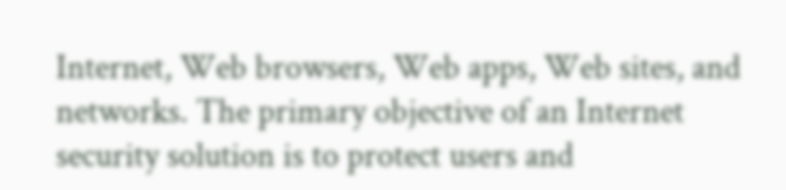Internet, Web browsers, Web apps, Web sites, and networks. The primary objective of an Internet security solution is to protect users and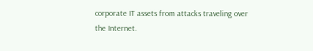corporate IT assets from attacks traveling over the Internet.